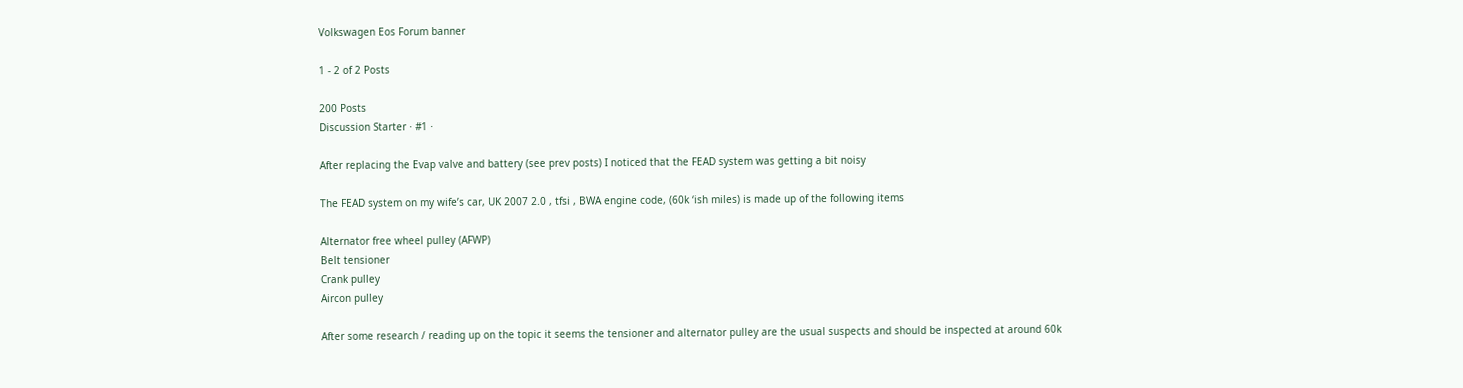Volkswagen Eos Forum banner

1 - 2 of 2 Posts

200 Posts
Discussion Starter · #1 ·

After replacing the Evap valve and battery (see prev posts) I noticed that the FEAD system was getting a bit noisy

The FEAD system on my wife’s car, UK 2007 2.0 , tfsi , BWA engine code, (60k ‘ish miles) is made up of the following items

Alternator free wheel pulley (AFWP)
Belt tensioner
Crank pulley
Aircon pulley

After some research / reading up on the topic it seems the tensioner and alternator pulley are the usual suspects and should be inspected at around 60k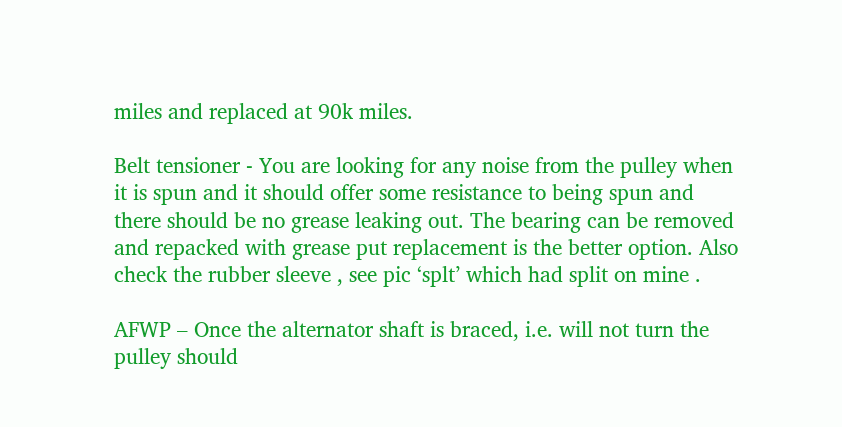miles and replaced at 90k miles.

Belt tensioner - You are looking for any noise from the pulley when it is spun and it should offer some resistance to being spun and there should be no grease leaking out. The bearing can be removed and repacked with grease put replacement is the better option. Also check the rubber sleeve , see pic ‘splt’ which had split on mine .

AFWP – Once the alternator shaft is braced, i.e. will not turn the pulley should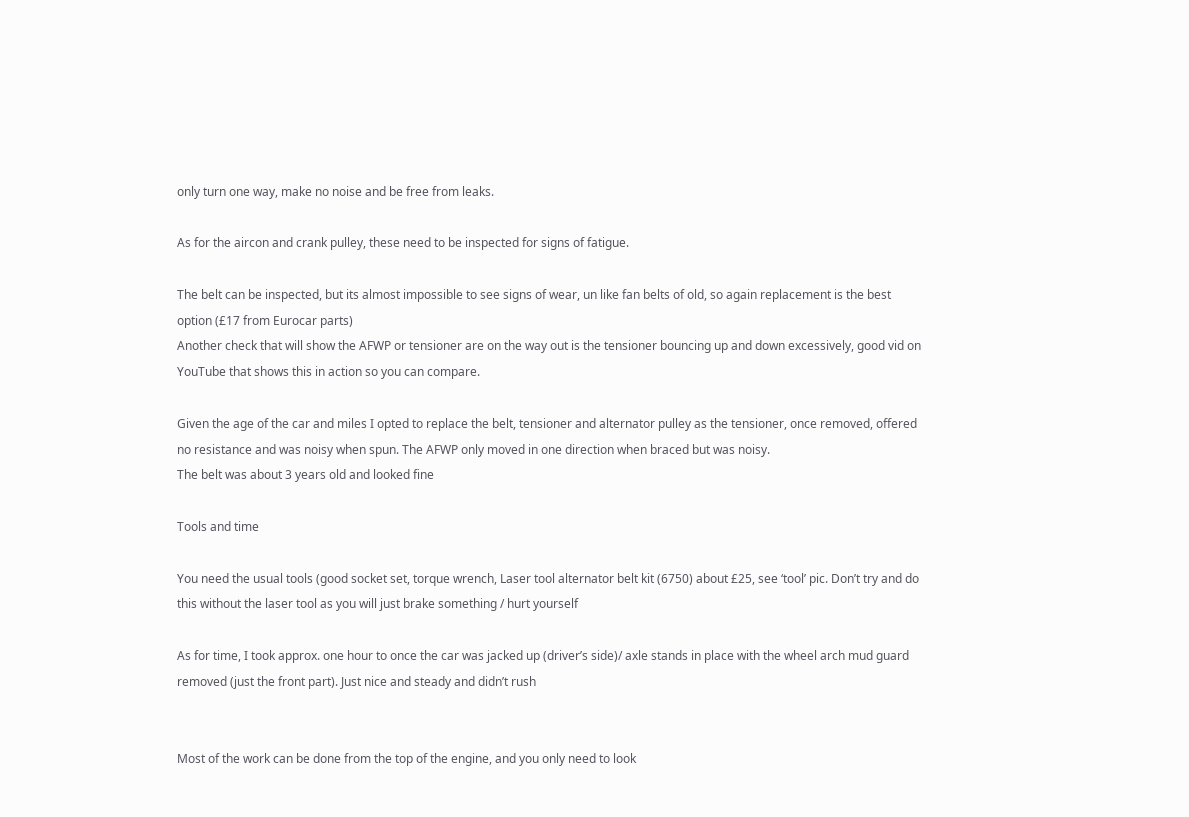only turn one way, make no noise and be free from leaks.

As for the aircon and crank pulley, these need to be inspected for signs of fatigue.

The belt can be inspected, but its almost impossible to see signs of wear, un like fan belts of old, so again replacement is the best option (£17 from Eurocar parts)
Another check that will show the AFWP or tensioner are on the way out is the tensioner bouncing up and down excessively, good vid on YouTube that shows this in action so you can compare.

Given the age of the car and miles I opted to replace the belt, tensioner and alternator pulley as the tensioner, once removed, offered no resistance and was noisy when spun. The AFWP only moved in one direction when braced but was noisy.
The belt was about 3 years old and looked fine

Tools and time

You need the usual tools (good socket set, torque wrench, Laser tool alternator belt kit (6750) about £25, see ‘tool’ pic. Don’t try and do this without the laser tool as you will just brake something / hurt yourself

As for time, I took approx. one hour to once the car was jacked up (driver’s side)/ axle stands in place with the wheel arch mud guard removed (just the front part). Just nice and steady and didn’t rush


Most of the work can be done from the top of the engine, and you only need to look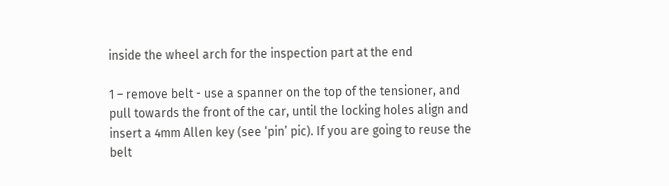inside the wheel arch for the inspection part at the end

1 – remove belt - use a spanner on the top of the tensioner, and pull towards the front of the car, until the locking holes align and insert a 4mm Allen key (see ‘pin’ pic). If you are going to reuse the belt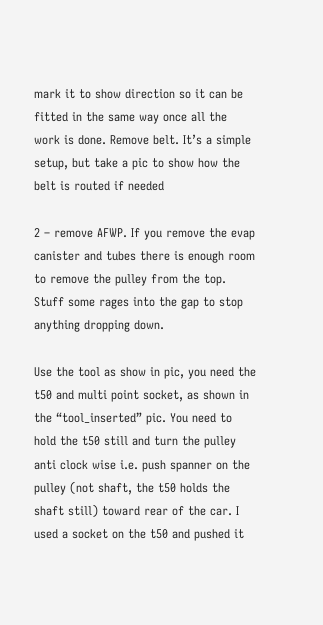mark it to show direction so it can be fitted in the same way once all the work is done. Remove belt. It’s a simple setup, but take a pic to show how the belt is routed if needed

2 – remove AFWP. If you remove the evap canister and tubes there is enough room to remove the pulley from the top. Stuff some rages into the gap to stop anything dropping down.

Use the tool as show in pic, you need the t50 and multi point socket, as shown in the “tool_inserted” pic. You need to hold the t50 still and turn the pulley anti clock wise i.e. push spanner on the pulley (not shaft, the t50 holds the shaft still) toward rear of the car. I used a socket on the t50 and pushed it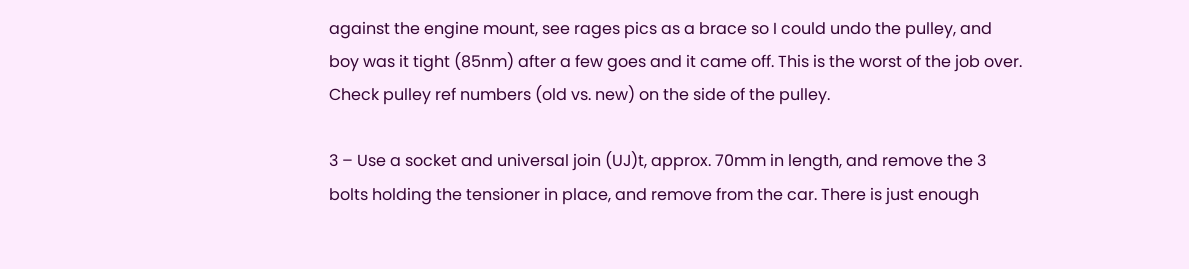against the engine mount, see rages pics as a brace so I could undo the pulley, and boy was it tight (85nm) after a few goes and it came off. This is the worst of the job over. Check pulley ref numbers (old vs. new) on the side of the pulley.

3 – Use a socket and universal join (UJ)t, approx. 70mm in length, and remove the 3 bolts holding the tensioner in place, and remove from the car. There is just enough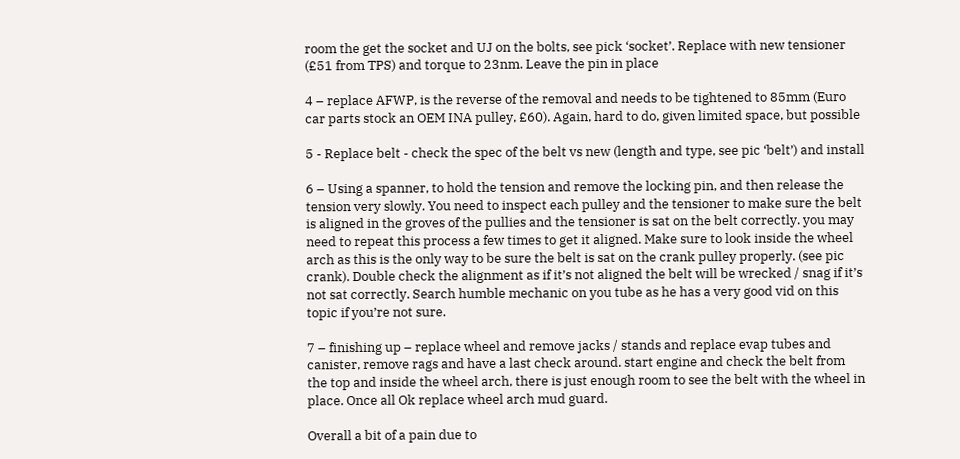room the get the socket and UJ on the bolts, see pick ‘socket’. Replace with new tensioner (£51 from TPS) and torque to 23nm. Leave the pin in place

4 – replace AFWP, is the reverse of the removal and needs to be tightened to 85mm (Euro car parts stock an OEM INA pulley, £60). Again, hard to do, given limited space, but possible

5 - Replace belt - check the spec of the belt vs new (length and type, see pic ‘belt’) and install

6 – Using a spanner, to hold the tension and remove the locking pin, and then release the tension very slowly. You need to inspect each pulley and the tensioner to make sure the belt is aligned in the groves of the pullies and the tensioner is sat on the belt correctly. you may need to repeat this process a few times to get it aligned. Make sure to look inside the wheel arch as this is the only way to be sure the belt is sat on the crank pulley properly. (see pic crank). Double check the alignment as if it’s not aligned the belt will be wrecked / snag if it’s not sat correctly. Search humble mechanic on you tube as he has a very good vid on this topic if you’re not sure.

7 – finishing up – replace wheel and remove jacks / stands and replace evap tubes and canister, remove rags and have a last check around. start engine and check the belt from the top and inside the wheel arch, there is just enough room to see the belt with the wheel in place. Once all Ok replace wheel arch mud guard.

Overall a bit of a pain due to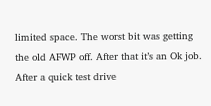limited space. The worst bit was getting the old AFWP off. After that it’s an Ok job. After a quick test drive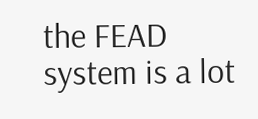the FEAD system is a lot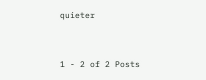quieter



1 - 2 of 2 Posts